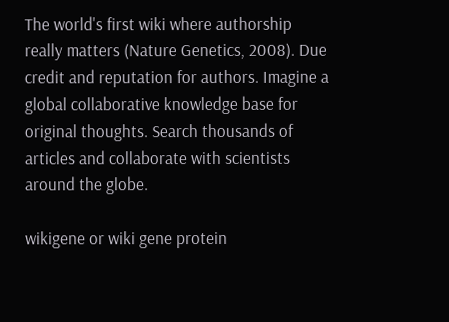The world's first wiki where authorship really matters (Nature Genetics, 2008). Due credit and reputation for authors. Imagine a global collaborative knowledge base for original thoughts. Search thousands of articles and collaborate with scientists around the globe.

wikigene or wiki gene protein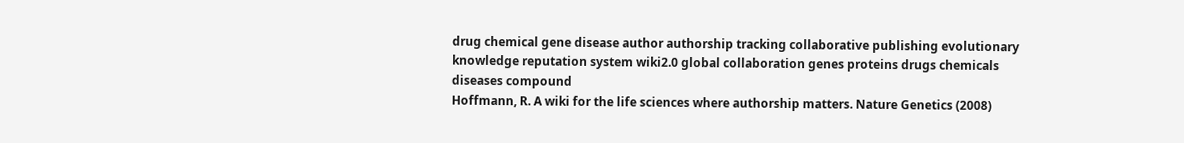drug chemical gene disease author authorship tracking collaborative publishing evolutionary knowledge reputation system wiki2.0 global collaboration genes proteins drugs chemicals diseases compound
Hoffmann, R. A wiki for the life sciences where authorship matters. Nature Genetics (2008)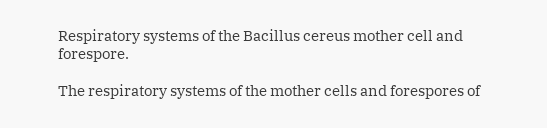Respiratory systems of the Bacillus cereus mother cell and forespore.

The respiratory systems of the mother cells and forespores of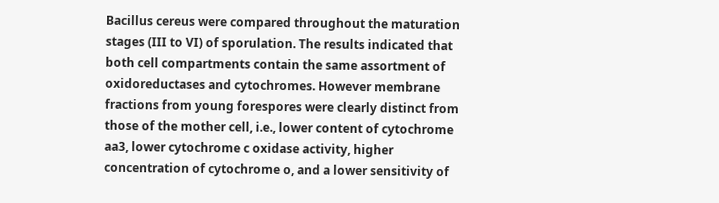Bacillus cereus were compared throughout the maturation stages (III to VI) of sporulation. The results indicated that both cell compartments contain the same assortment of oxidoreductases and cytochromes. However membrane fractions from young forespores were clearly distinct from those of the mother cell, i.e., lower content of cytochrome aa3, lower cytochrome c oxidase activity, higher concentration of cytochrome o, and a lower sensitivity of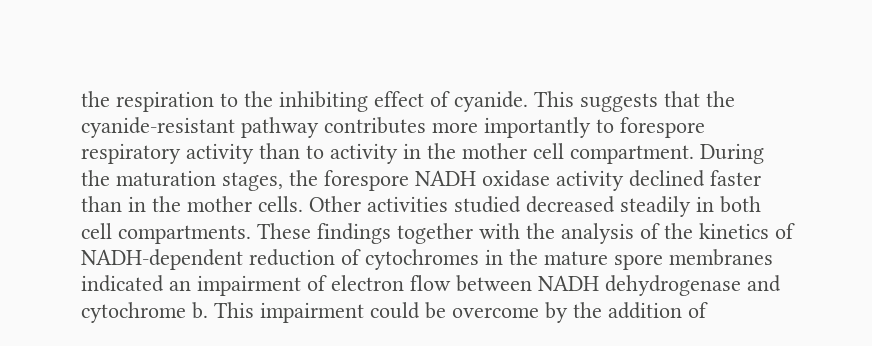the respiration to the inhibiting effect of cyanide. This suggests that the cyanide-resistant pathway contributes more importantly to forespore respiratory activity than to activity in the mother cell compartment. During the maturation stages, the forespore NADH oxidase activity declined faster than in the mother cells. Other activities studied decreased steadily in both cell compartments. These findings together with the analysis of the kinetics of NADH-dependent reduction of cytochromes in the mature spore membranes indicated an impairment of electron flow between NADH dehydrogenase and cytochrome b. This impairment could be overcome by the addition of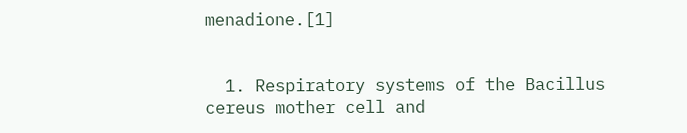menadione.[1]


  1. Respiratory systems of the Bacillus cereus mother cell and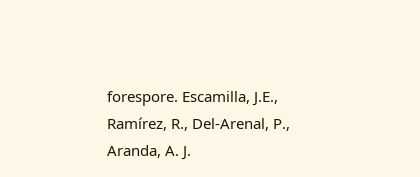forespore. Escamilla, J.E., Ramírez, R., Del-Arenal, P., Aranda, A. J.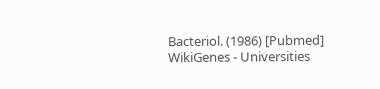Bacteriol. (1986) [Pubmed]
WikiGenes - Universities